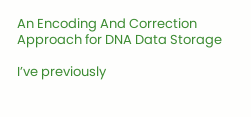An Encoding And Correction Approach for DNA Data Storage

I’ve previously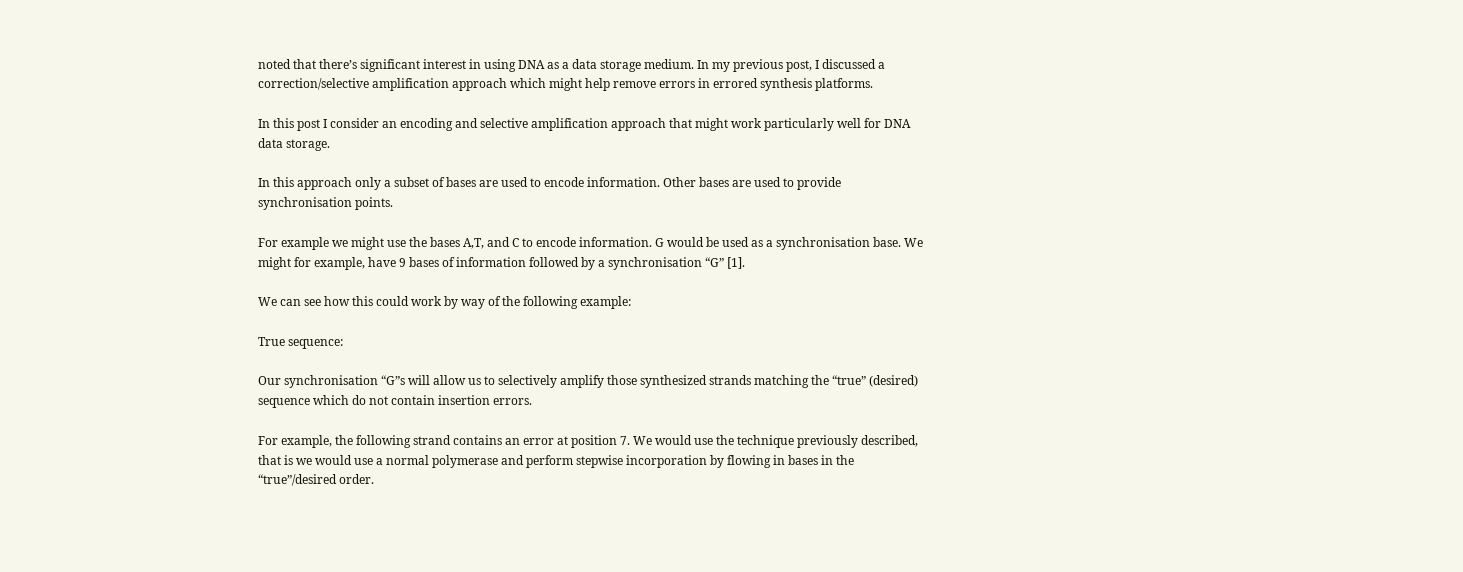noted that there’s significant interest in using DNA as a data storage medium. In my previous post, I discussed a correction/selective amplification approach which might help remove errors in errored synthesis platforms.

In this post I consider an encoding and selective amplification approach that might work particularly well for DNA data storage.

In this approach only a subset of bases are used to encode information. Other bases are used to provide synchronisation points.

For example we might use the bases A,T, and C to encode information. G would be used as a synchronisation base. We might for example, have 9 bases of information followed by a synchronisation “G” [1].

We can see how this could work by way of the following example:

True sequence:

Our synchronisation “G”s will allow us to selectively amplify those synthesized strands matching the “true” (desired) sequence which do not contain insertion errors.

For example, the following strand contains an error at position 7. We would use the technique previously described, that is we would use a normal polymerase and perform stepwise incorporation by flowing in bases in the “true”/desired order.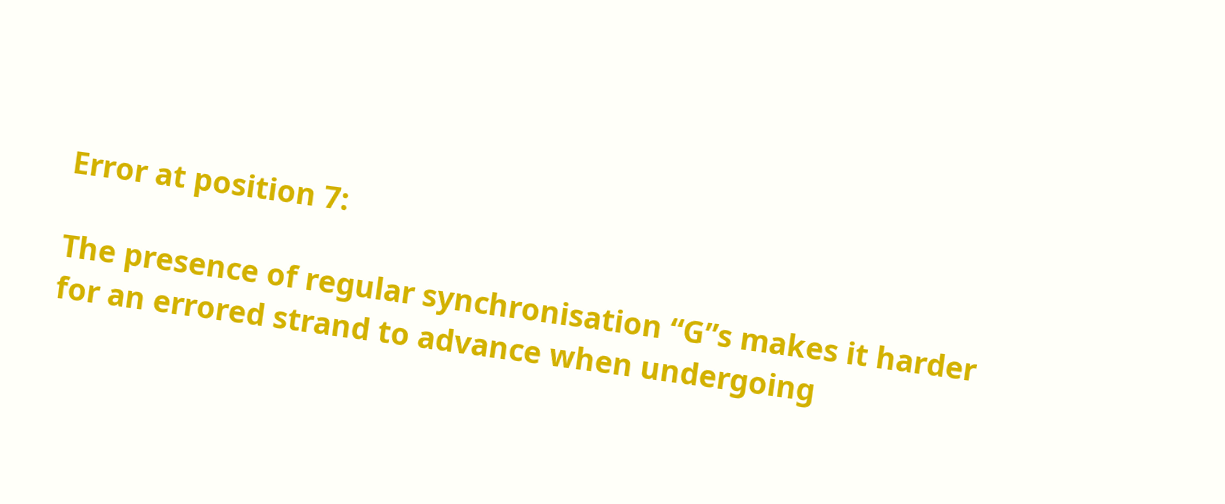Error at position 7:

The presence of regular synchronisation “G”s makes it harder for an errored strand to advance when undergoing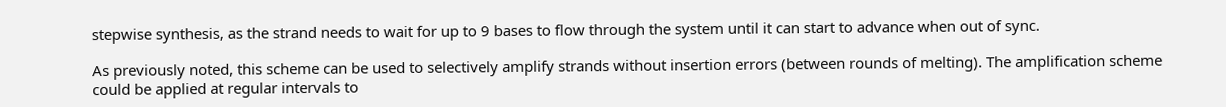stepwise synthesis, as the strand needs to wait for up to 9 bases to flow through the system until it can start to advance when out of sync.

As previously noted, this scheme can be used to selectively amplify strands without insertion errors (between rounds of melting). The amplification scheme could be applied at regular intervals to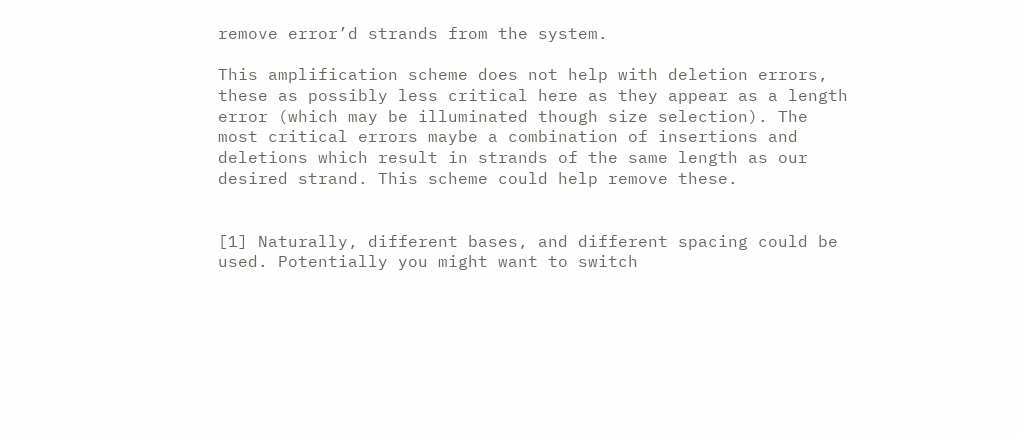remove error’d strands from the system.

This amplification scheme does not help with deletion errors, these as possibly less critical here as they appear as a length error (which may be illuminated though size selection). The most critical errors maybe a combination of insertions and deletions which result in strands of the same length as our desired strand. This scheme could help remove these.


[1] Naturally, different bases, and different spacing could be used. Potentially you might want to switch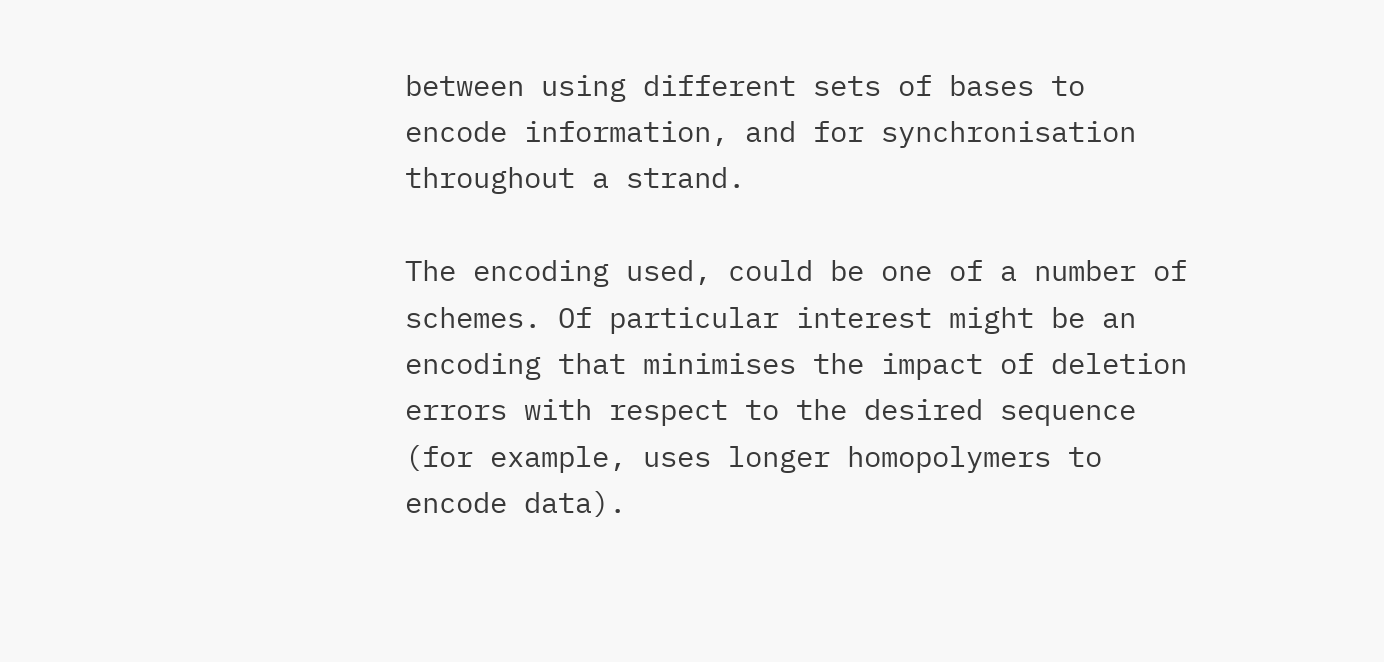between using different sets of bases to encode information, and for synchronisation throughout a strand.

The encoding used, could be one of a number of schemes. Of particular interest might be an encoding that minimises the impact of deletion errors with respect to the desired sequence (for example, uses longer homopolymers to encode data).